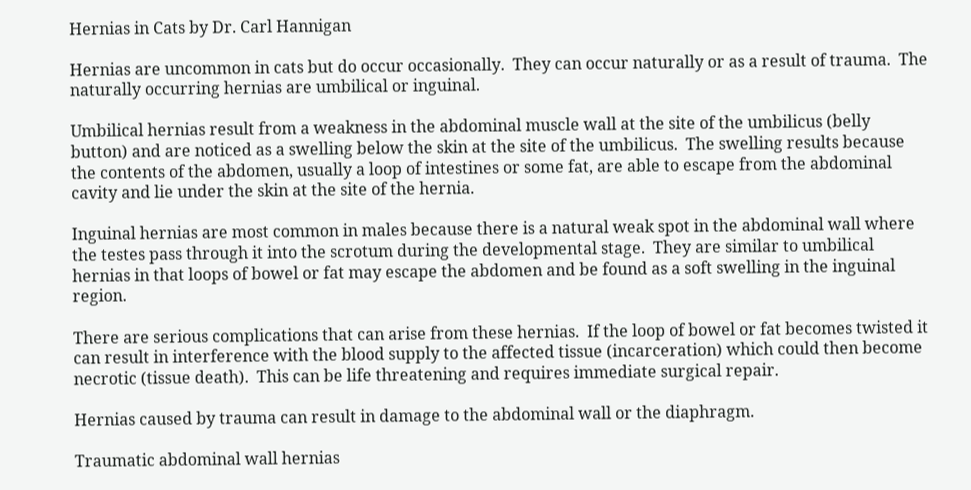Hernias in Cats by Dr. Carl Hannigan

Hernias are uncommon in cats but do occur occasionally.  They can occur naturally or as a result of trauma.  The naturally occurring hernias are umbilical or inguinal.

Umbilical hernias result from a weakness in the abdominal muscle wall at the site of the umbilicus (belly button) and are noticed as a swelling below the skin at the site of the umbilicus.  The swelling results because the contents of the abdomen, usually a loop of intestines or some fat, are able to escape from the abdominal cavity and lie under the skin at the site of the hernia.

Inguinal hernias are most common in males because there is a natural weak spot in the abdominal wall where the testes pass through it into the scrotum during the developmental stage.  They are similar to umbilical hernias in that loops of bowel or fat may escape the abdomen and be found as a soft swelling in the inguinal region.

There are serious complications that can arise from these hernias.  If the loop of bowel or fat becomes twisted it can result in interference with the blood supply to the affected tissue (incarceration) which could then become necrotic (tissue death).  This can be life threatening and requires immediate surgical repair.

Hernias caused by trauma can result in damage to the abdominal wall or the diaphragm.

Traumatic abdominal wall hernias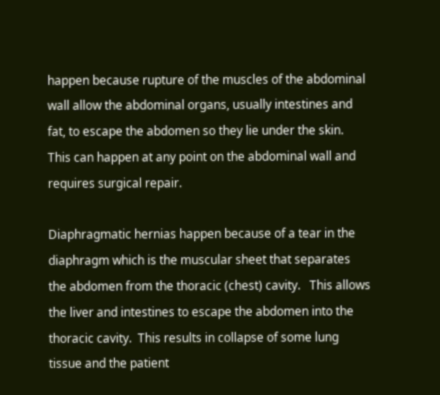happen because rupture of the muscles of the abdominal wall allow the abdominal organs, usually intestines and fat, to escape the abdomen so they lie under the skin.  This can happen at any point on the abdominal wall and requires surgical repair.

Diaphragmatic hernias happen because of a tear in the diaphragm which is the muscular sheet that separates the abdomen from the thoracic (chest) cavity.   This allows the liver and intestines to escape the abdomen into the thoracic cavity.  This results in collapse of some lung tissue and the patient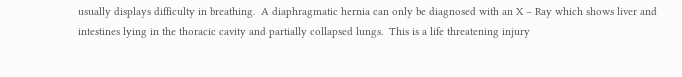usually displays difficulty in breathing.  A diaphragmatic hernia can only be diagnosed with an X – Ray which shows liver and intestines lying in the thoracic cavity and partially collapsed lungs.  This is a life threatening injury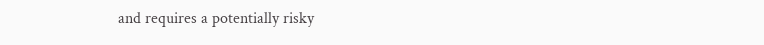and requires a potentially risky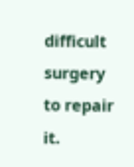difficult surgery to repair it.